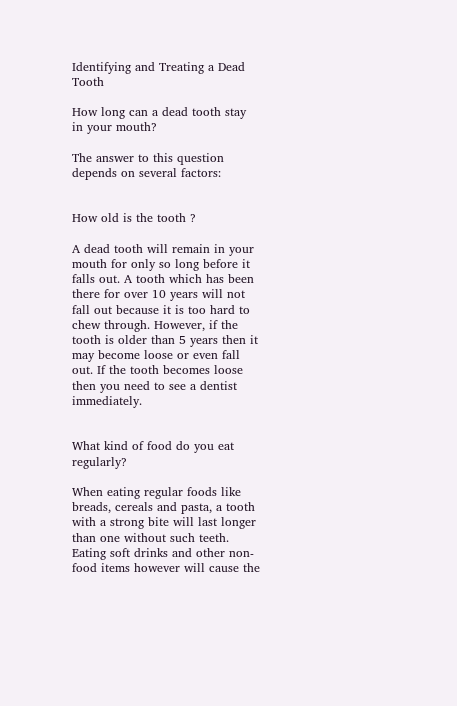Identifying and Treating a Dead Tooth

How long can a dead tooth stay in your mouth?

The answer to this question depends on several factors:


How old is the tooth ?

A dead tooth will remain in your mouth for only so long before it falls out. A tooth which has been there for over 10 years will not fall out because it is too hard to chew through. However, if the tooth is older than 5 years then it may become loose or even fall out. If the tooth becomes loose then you need to see a dentist immediately.


What kind of food do you eat regularly?

When eating regular foods like breads, cereals and pasta, a tooth with a strong bite will last longer than one without such teeth. Eating soft drinks and other non-food items however will cause the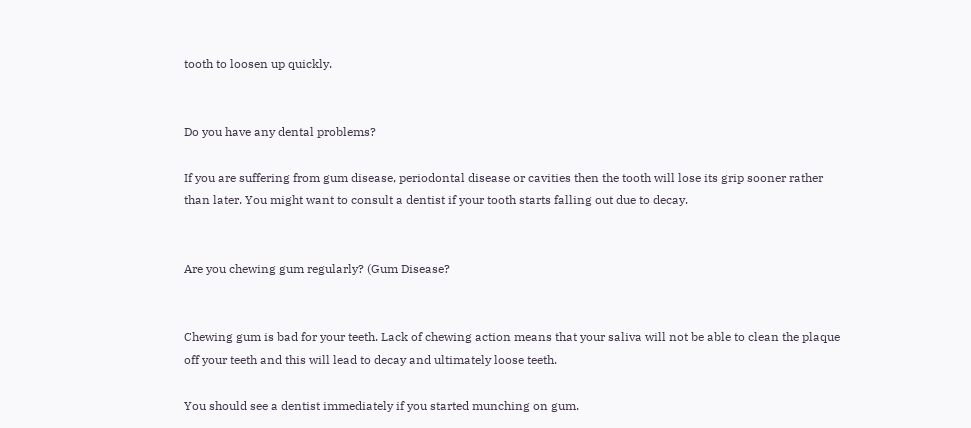tooth to loosen up quickly.


Do you have any dental problems?

If you are suffering from gum disease, periodontal disease or cavities then the tooth will lose its grip sooner rather than later. You might want to consult a dentist if your tooth starts falling out due to decay.


Are you chewing gum regularly? (Gum Disease?


Chewing gum is bad for your teeth. Lack of chewing action means that your saliva will not be able to clean the plaque off your teeth and this will lead to decay and ultimately loose teeth.

You should see a dentist immediately if you started munching on gum.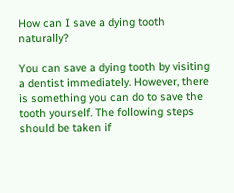How can I save a dying tooth naturally?

You can save a dying tooth by visiting a dentist immediately. However, there is something you can do to save the tooth yourself. The following steps should be taken if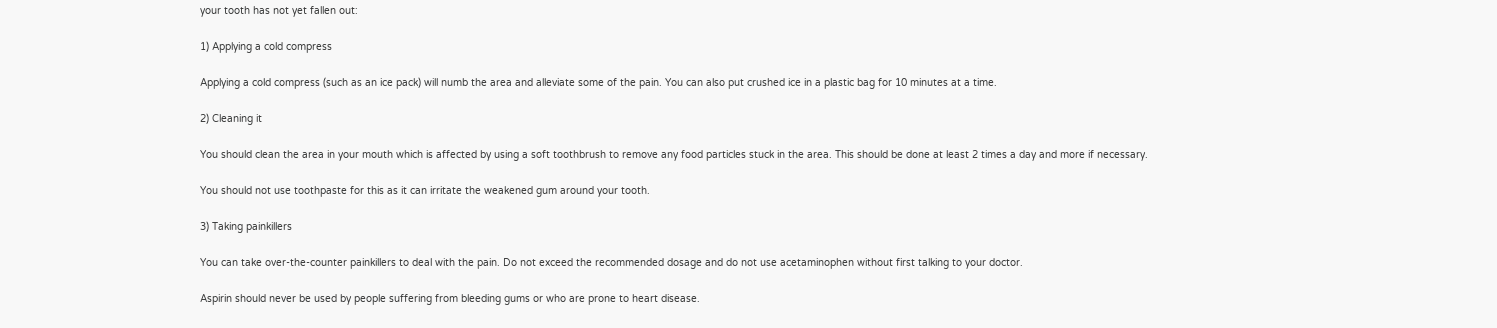your tooth has not yet fallen out:

1) Applying a cold compress

Applying a cold compress (such as an ice pack) will numb the area and alleviate some of the pain. You can also put crushed ice in a plastic bag for 10 minutes at a time.

2) Cleaning it

You should clean the area in your mouth which is affected by using a soft toothbrush to remove any food particles stuck in the area. This should be done at least 2 times a day and more if necessary.

You should not use toothpaste for this as it can irritate the weakened gum around your tooth.

3) Taking painkillers

You can take over-the-counter painkillers to deal with the pain. Do not exceed the recommended dosage and do not use acetaminophen without first talking to your doctor.

Aspirin should never be used by people suffering from bleeding gums or who are prone to heart disease.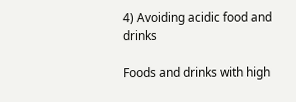4) Avoiding acidic food and drinks

Foods and drinks with high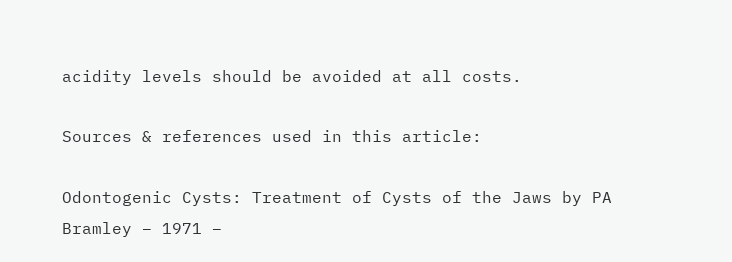acidity levels should be avoided at all costs.

Sources & references used in this article:

Odontogenic Cysts: Treatment of Cysts of the Jaws by PA Bramley – 1971 –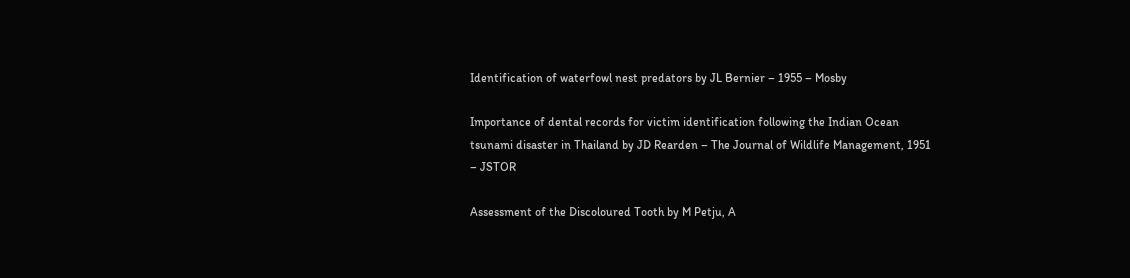Identification of waterfowl nest predators by JL Bernier – 1955 – Mosby

Importance of dental records for victim identification following the Indian Ocean tsunami disaster in Thailand by JD Rearden – The Journal of Wildlife Management, 1951 – JSTOR

Assessment of the Discoloured Tooth by M Petju, A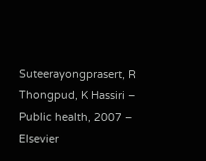Suteerayongprasert, R Thongpud, K Hassiri – Public health, 2007 – Elsevier